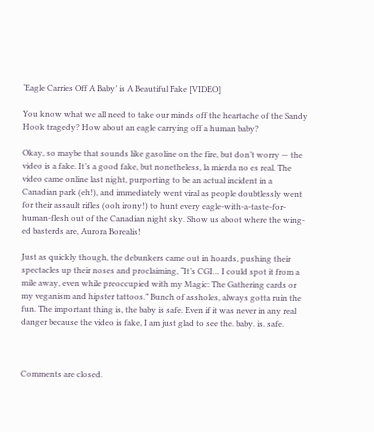‘Eagle Carries Off A Baby’ is A Beautiful Fake [VIDEO]

You know what we all need to take our minds off the heartache of the Sandy Hook tragedy? How about an eagle carrying off a human baby?

Okay, so maybe that sounds like gasoline on the fire, but don’t worry — the video is a fake. It’s a good fake, but nonetheless, la mierda no es real. The video came online last night, purporting to be an actual incident in a Canadian park (eh!), and immediately went viral as people doubtlessly went for their assault rifles (ooh irony!) to hunt every eagle-with-a-taste-for-human-flesh out of the Canadian night sky. Show us aboot where the wing-ed basterds are, Aurora Borealis!

Just as quickly though, the debunkers came out in hoards, pushing their spectacles up their noses and proclaiming, “It’s CGI… I could spot it from a mile away, even while preoccupied with my Magic: The Gathering cards or my veganism and hipster tattoos.” Bunch of assholes, always gotta ruin the fun. The important thing is, the baby is safe. Even if it was never in any real danger because the video is fake, I am just glad to see the. baby. is. safe.



Comments are closed.